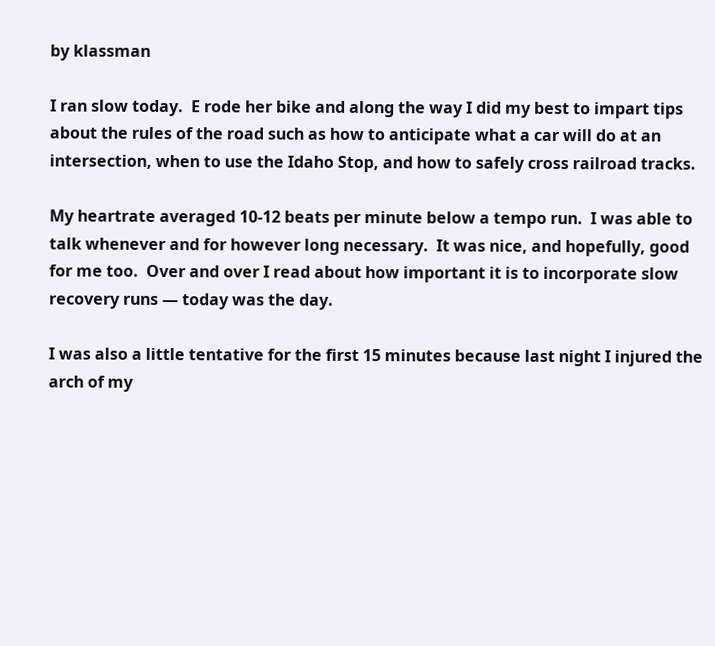by klassman

I ran slow today.  E rode her bike and along the way I did my best to impart tips about the rules of the road such as how to anticipate what a car will do at an intersection, when to use the Idaho Stop, and how to safely cross railroad tracks.

My heartrate averaged 10-12 beats per minute below a tempo run.  I was able to talk whenever and for however long necessary.  It was nice, and hopefully, good for me too.  Over and over I read about how important it is to incorporate slow recovery runs — today was the day.

I was also a little tentative for the first 15 minutes because last night I injured the arch of my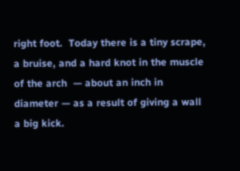right foot.  Today there is a tiny scrape, a bruise, and a hard knot in the muscle of the arch  — about an inch in diameter — as a result of giving a wall a big kick.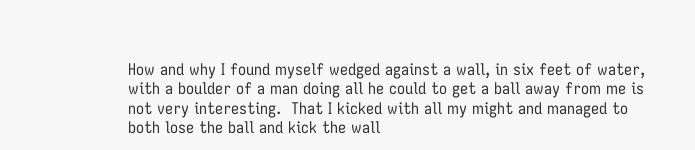How and why I found myself wedged against a wall, in six feet of water, with a boulder of a man doing all he could to get a ball away from me is not very interesting.  That I kicked with all my might and managed to both lose the ball and kick the wall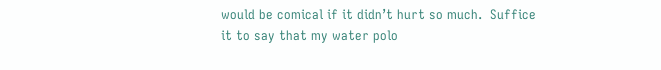would be comical if it didn’t hurt so much.  Suffice it to say that my water polo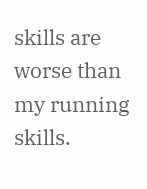skills are worse than my running skills.